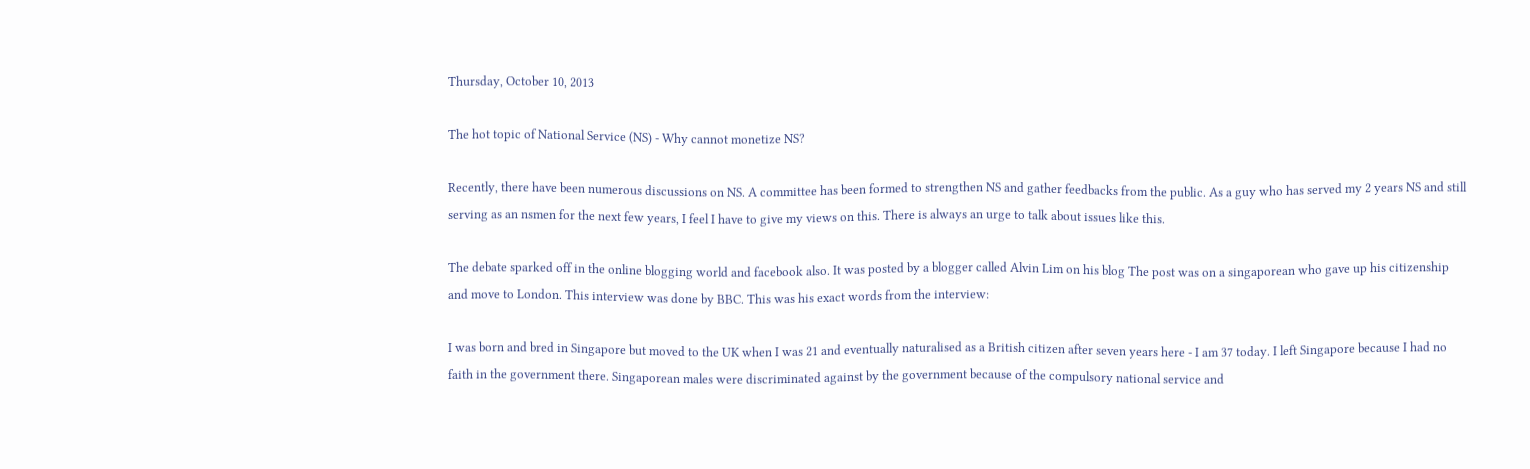Thursday, October 10, 2013

The hot topic of National Service (NS) - Why cannot monetize NS?

Recently, there have been numerous discussions on NS. A committee has been formed to strengthen NS and gather feedbacks from the public. As a guy who has served my 2 years NS and still serving as an nsmen for the next few years, I feel I have to give my views on this. There is always an urge to talk about issues like this.

The debate sparked off in the online blogging world and facebook also. It was posted by a blogger called Alvin Lim on his blog The post was on a singaporean who gave up his citizenship and move to London. This interview was done by BBC. This was his exact words from the interview:

I was born and bred in Singapore but moved to the UK when I was 21 and eventually naturalised as a British citizen after seven years here - I am 37 today. I left Singapore because I had no faith in the government there. Singaporean males were discriminated against by the government because of the compulsory national service and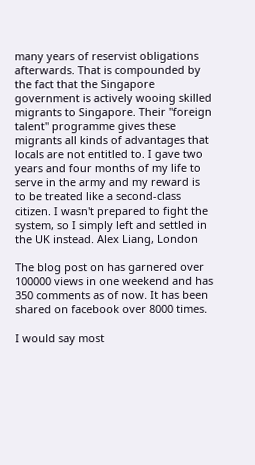many years of reservist obligations afterwards. That is compounded by the fact that the Singapore government is actively wooing skilled migrants to Singapore. Their "foreign talent" programme gives these migrants all kinds of advantages that locals are not entitled to. I gave two years and four months of my life to serve in the army and my reward is to be treated like a second-class citizen. I wasn't prepared to fight the system, so I simply left and settled in the UK instead. Alex Liang, London

The blog post on has garnered over 100000 views in one weekend and has 350 comments as of now. It has been shared on facebook over 8000 times.

I would say most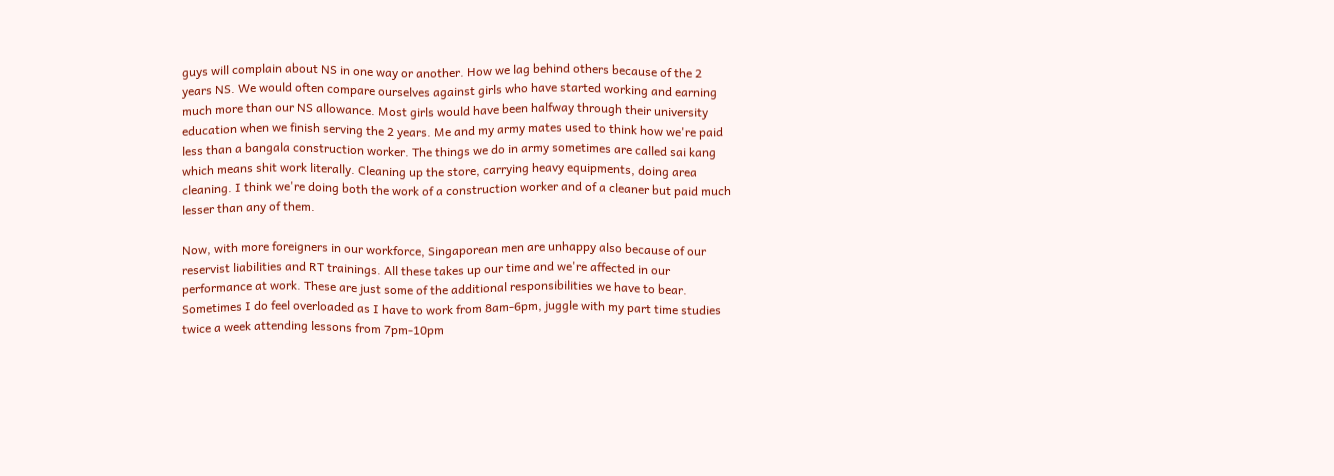guys will complain about NS in one way or another. How we lag behind others because of the 2 years NS. We would often compare ourselves against girls who have started working and earning much more than our NS allowance. Most girls would have been halfway through their university education when we finish serving the 2 years. Me and my army mates used to think how we're paid less than a bangala construction worker. The things we do in army sometimes are called sai kang which means shit work literally. Cleaning up the store, carrying heavy equipments, doing area cleaning. I think we're doing both the work of a construction worker and of a cleaner but paid much lesser than any of them.

Now, with more foreigners in our workforce, Singaporean men are unhappy also because of our reservist liabilities and RT trainings. All these takes up our time and we're affected in our performance at work. These are just some of the additional responsibilities we have to bear. Sometimes I do feel overloaded as I have to work from 8am-6pm, juggle with my part time studies twice a week attending lessons from 7pm-10pm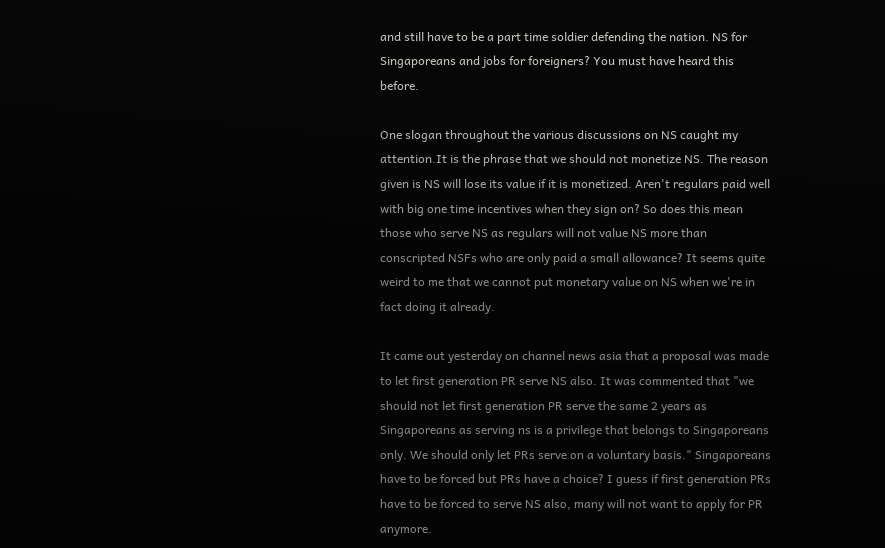and still have to be a part time soldier defending the nation. NS for Singaporeans and jobs for foreigners? You must have heard this before.

One slogan throughout the various discussions on NS caught my attention.It is the phrase that we should not monetize NS. The reason given is NS will lose its value if it is monetized. Aren't regulars paid well with big one time incentives when they sign on? So does this mean those who serve NS as regulars will not value NS more than conscripted NSFs who are only paid a small allowance? It seems quite weird to me that we cannot put monetary value on NS when we're in fact doing it already.

It came out yesterday on channel news asia that a proposal was made to let first generation PR serve NS also. It was commented that "we should not let first generation PR serve the same 2 years as Singaporeans as serving ns is a privilege that belongs to Singaporeans only. We should only let PRs serve on a voluntary basis." Singaporeans have to be forced but PRs have a choice? I guess if first generation PRs have to be forced to serve NS also, many will not want to apply for PR anymore.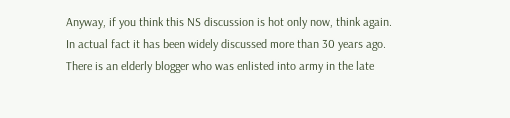Anyway, if you think this NS discussion is hot only now, think again. In actual fact it has been widely discussed more than 30 years ago. There is an elderly blogger who was enlisted into army in the late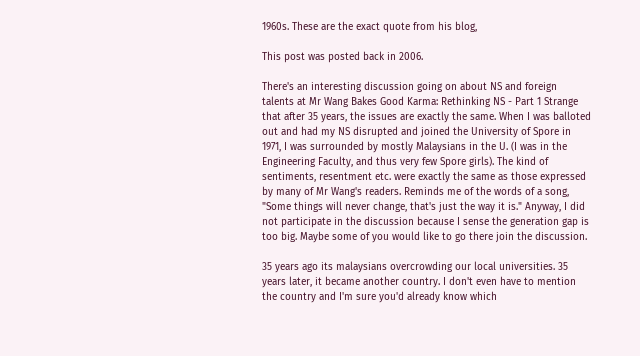1960s. These are the exact quote from his blog,

This post was posted back in 2006.

There's an interesting discussion going on about NS and foreign talents at Mr Wang Bakes Good Karma: Rethinking NS - Part 1 Strange that after 35 years, the issues are exactly the same. When I was balloted out and had my NS disrupted and joined the University of Spore in 1971, I was surrounded by mostly Malaysians in the U. (I was in the Engineering Faculty, and thus very few Spore girls). The kind of sentiments, resentment etc. were exactly the same as those expressed by many of Mr Wang's readers. Reminds me of the words of a song, "Some things will never change, that's just the way it is." Anyway, I did not participate in the discussion because I sense the generation gap is too big. Maybe some of you would like to go there join the discussion.

35 years ago its malaysians overcrowding our local universities. 35 years later, it became another country. I don't even have to mention the country and I'm sure you'd already know which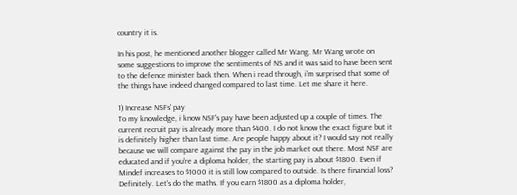country it is.

In his post, he mentioned another blogger called Mr Wang. Mr Wang wrote on some suggestions to improve the sentiments of NS and it was said to have been sent to the defence minister back then. When i read through, i'm surprised that some of the things have indeed changed compared to last time. Let me share it here.

1) Increase NSFs' pay
To my knowledge, i know NSF's pay have been adjusted up a couple of times. The current recruit pay is already more than $400. I do not know the exact figure but it is definitely higher than last time. Are people happy about it? I would say not really because we will compare against the pay in the job market out there. Most NSF are educated and if you're a diploma holder, the starting pay is about $1800. Even if Mindef increases to $1000 it is still low compared to outside. Is there financial loss? Definitely. Let's do the maths. If you earn $1800 as a diploma holder,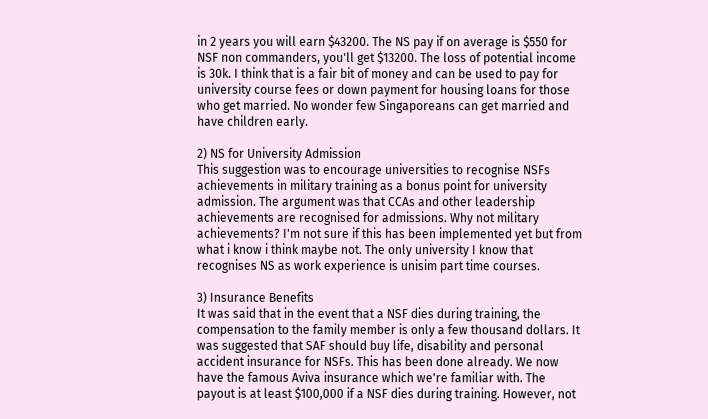in 2 years you will earn $43200. The NS pay if on average is $550 for NSF non commanders, you'll get $13200. The loss of potential income is 30k. I think that is a fair bit of money and can be used to pay for university course fees or down payment for housing loans for those who get married. No wonder few Singaporeans can get married and have children early.

2) NS for University Admission
This suggestion was to encourage universities to recognise NSFs achievements in military training as a bonus point for university admission. The argument was that CCAs and other leadership achievements are recognised for admissions. Why not military achievements? I'm not sure if this has been implemented yet but from what i know i think maybe not. The only university I know that recognises NS as work experience is unisim part time courses.

3) Insurance Benefits
It was said that in the event that a NSF dies during training, the compensation to the family member is only a few thousand dollars. It was suggested that SAF should buy life, disability and personal accident insurance for NSFs. This has been done already. We now have the famous Aviva insurance which we're familiar with. The payout is at least $100,000 if a NSF dies during training. However, not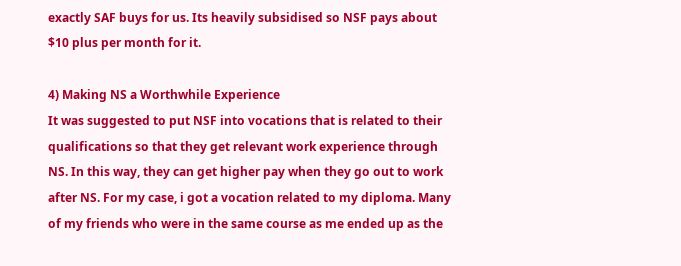exactly SAF buys for us. Its heavily subsidised so NSF pays about $10 plus per month for it.

4) Making NS a Worthwhile Experience
It was suggested to put NSF into vocations that is related to their qualifications so that they get relevant work experience through NS. In this way, they can get higher pay when they go out to work after NS. For my case, i got a vocation related to my diploma. Many of my friends who were in the same course as me ended up as the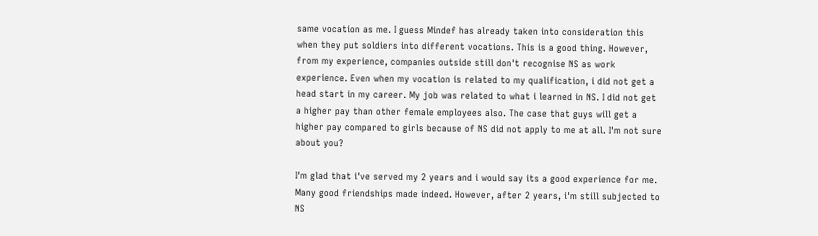same vocation as me. I guess Mindef has already taken into consideration this when they put soldiers into different vocations. This is a good thing. However, from my experience, companies outside still don't recognise NS as work experience. Even when my vocation is related to my qualification, i did not get a head start in my career. My job was related to what i learned in NS. I did not get a higher pay than other female employees also. The case that guys will get a higher pay compared to girls because of NS did not apply to me at all. I'm not sure about you?

I'm glad that i've served my 2 years and i would say its a good experience for me. Many good friendships made indeed. However, after 2 years, i'm still subjected to NS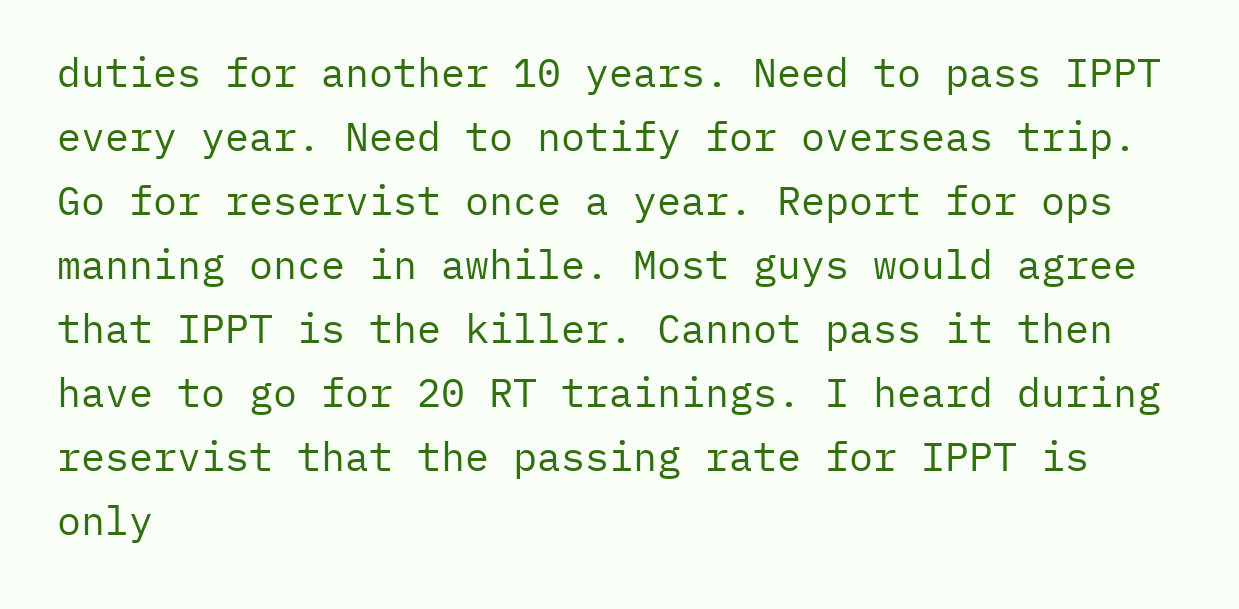duties for another 10 years. Need to pass IPPT every year. Need to notify for overseas trip. Go for reservist once a year. Report for ops manning once in awhile. Most guys would agree that IPPT is the killer. Cannot pass it then have to go for 20 RT trainings. I heard during reservist that the passing rate for IPPT is only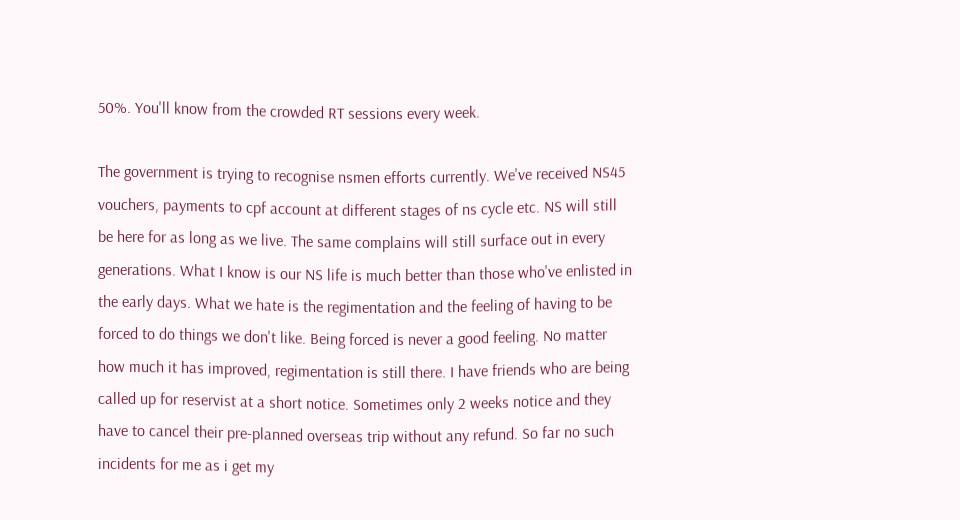50%. You'll know from the crowded RT sessions every week.

The government is trying to recognise nsmen efforts currently. We've received NS45 vouchers, payments to cpf account at different stages of ns cycle etc. NS will still be here for as long as we live. The same complains will still surface out in every generations. What I know is our NS life is much better than those who've enlisted in the early days. What we hate is the regimentation and the feeling of having to be forced to do things we don't like. Being forced is never a good feeling. No matter how much it has improved, regimentation is still there. I have friends who are being called up for reservist at a short notice. Sometimes only 2 weeks notice and they have to cancel their pre-planned overseas trip without any refund. So far no such incidents for me as i get my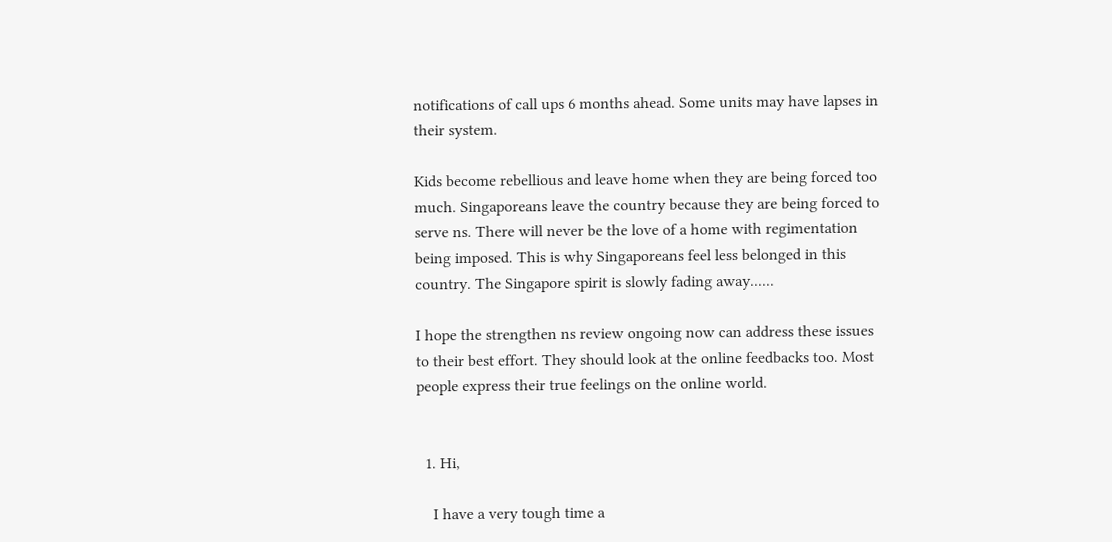notifications of call ups 6 months ahead. Some units may have lapses in their system.

Kids become rebellious and leave home when they are being forced too much. Singaporeans leave the country because they are being forced to serve ns. There will never be the love of a home with regimentation being imposed. This is why Singaporeans feel less belonged in this country. The Singapore spirit is slowly fading away......

I hope the strengthen ns review ongoing now can address these issues to their best effort. They should look at the online feedbacks too. Most people express their true feelings on the online world.


  1. Hi,

    I have a very tough time a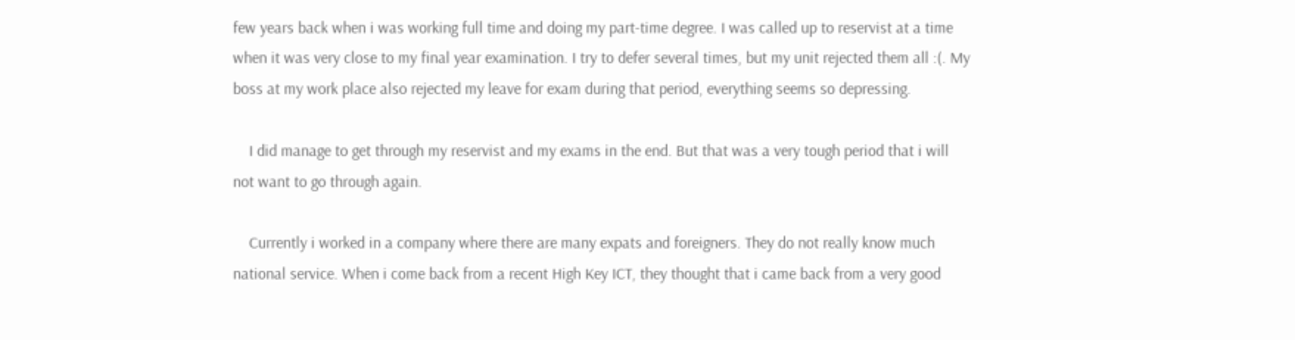few years back when i was working full time and doing my part-time degree. I was called up to reservist at a time when it was very close to my final year examination. I try to defer several times, but my unit rejected them all :(. My boss at my work place also rejected my leave for exam during that period, everything seems so depressing.

    I did manage to get through my reservist and my exams in the end. But that was a very tough period that i will not want to go through again.

    Currently i worked in a company where there are many expats and foreigners. They do not really know much national service. When i come back from a recent High Key ICT, they thought that i came back from a very good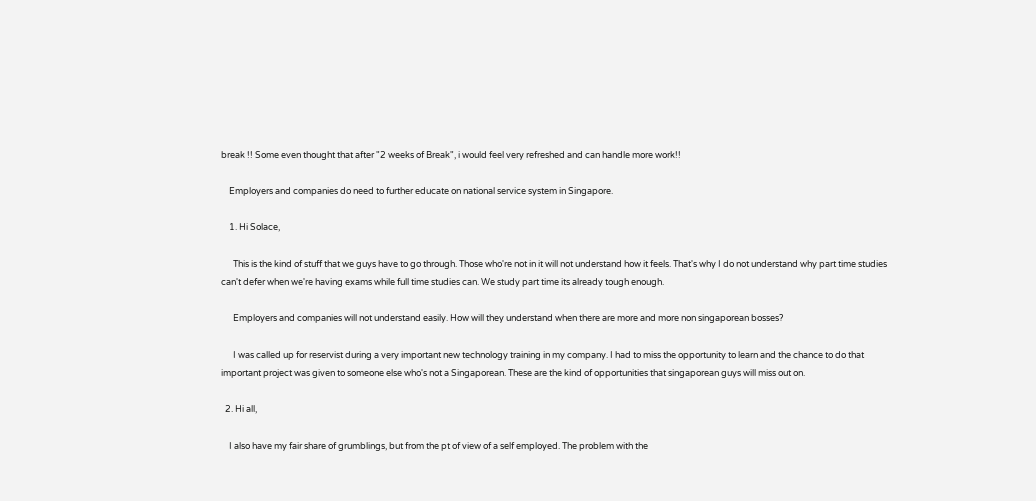break !! Some even thought that after "2 weeks of Break", i would feel very refreshed and can handle more work!!

    Employers and companies do need to further educate on national service system in Singapore.

    1. Hi Solace,

      This is the kind of stuff that we guys have to go through. Those who're not in it will not understand how it feels. That's why I do not understand why part time studies can't defer when we're having exams while full time studies can. We study part time its already tough enough.

      Employers and companies will not understand easily. How will they understand when there are more and more non singaporean bosses?

      I was called up for reservist during a very important new technology training in my company. I had to miss the opportunity to learn and the chance to do that important project was given to someone else who's not a Singaporean. These are the kind of opportunities that singaporean guys will miss out on.

  2. Hi all,

    I also have my fair share of grumblings, but from the pt of view of a self employed. The problem with the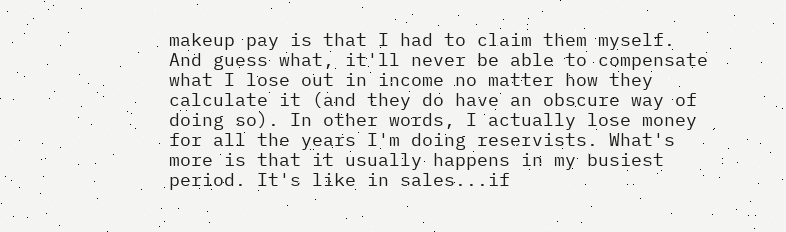makeup pay is that I had to claim them myself. And guess what, it'll never be able to compensate what I lose out in income no matter how they calculate it (and they do have an obscure way of doing so). In other words, I actually lose money for all the years I'm doing reservists. What's more is that it usually happens in my busiest period. It's like in sales...if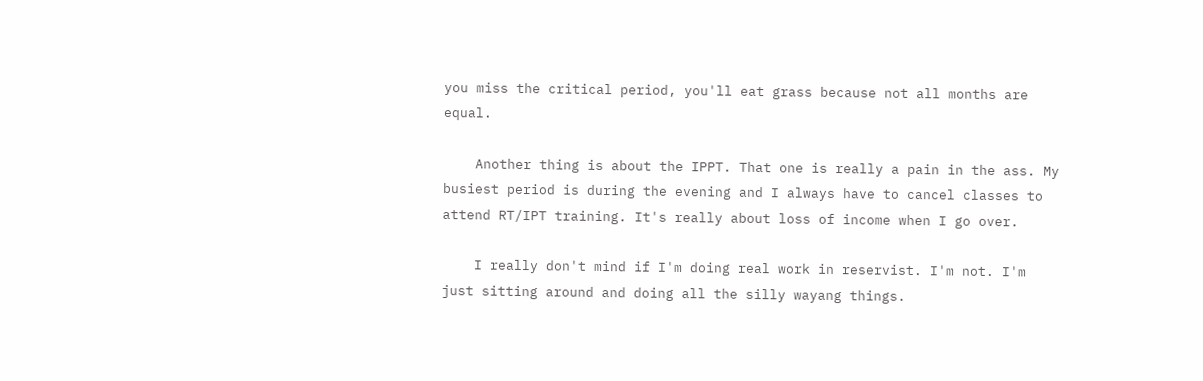you miss the critical period, you'll eat grass because not all months are equal.

    Another thing is about the IPPT. That one is really a pain in the ass. My busiest period is during the evening and I always have to cancel classes to attend RT/IPT training. It's really about loss of income when I go over.

    I really don't mind if I'm doing real work in reservist. I'm not. I'm just sitting around and doing all the silly wayang things.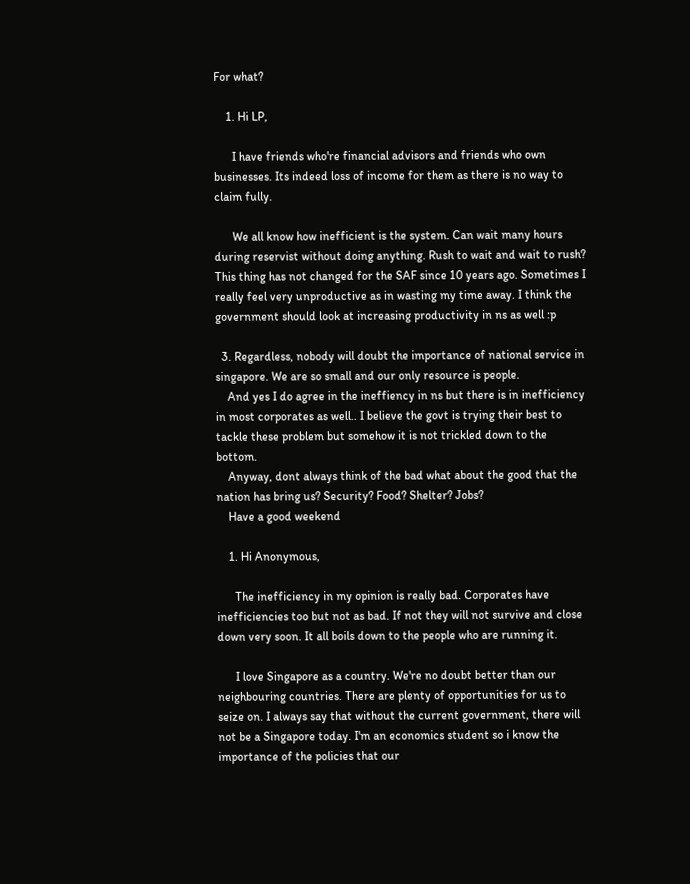For what?

    1. Hi LP,

      I have friends who're financial advisors and friends who own businesses. Its indeed loss of income for them as there is no way to claim fully.

      We all know how inefficient is the system. Can wait many hours during reservist without doing anything. Rush to wait and wait to rush? This thing has not changed for the SAF since 10 years ago. Sometimes I really feel very unproductive as in wasting my time away. I think the government should look at increasing productivity in ns as well :p

  3. Regardless, nobody will doubt the importance of national service in singapore. We are so small and our only resource is people.
    And yes I do agree in the ineffiency in ns but there is in inefficiency in most corporates as well.. I believe the govt is trying their best to tackle these problem but somehow it is not trickled down to the bottom.
    Anyway, dont always think of the bad what about the good that the nation has bring us? Security? Food? Shelter? Jobs?
    Have a good weekend

    1. Hi Anonymous,

      The inefficiency in my opinion is really bad. Corporates have inefficiencies too but not as bad. If not they will not survive and close down very soon. It all boils down to the people who are running it.

      I love Singapore as a country. We're no doubt better than our neighbouring countries. There are plenty of opportunities for us to seize on. I always say that without the current government, there will not be a Singapore today. I'm an economics student so i know the importance of the policies that our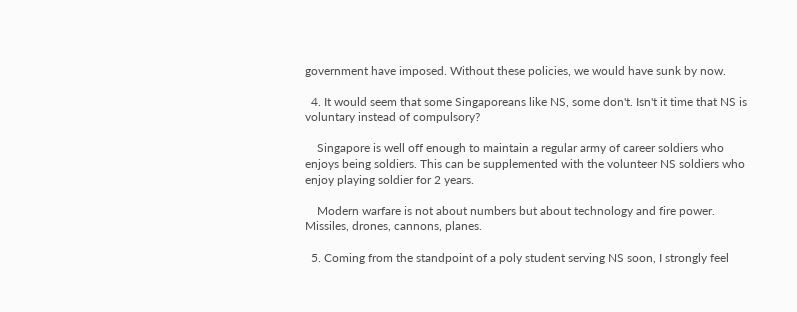government have imposed. Without these policies, we would have sunk by now.

  4. It would seem that some Singaporeans like NS, some don't. Isn't it time that NS is voluntary instead of compulsory?

    Singapore is well off enough to maintain a regular army of career soldiers who enjoys being soldiers. This can be supplemented with the volunteer NS soldiers who enjoy playing soldier for 2 years.

    Modern warfare is not about numbers but about technology and fire power. Missiles, drones, cannons, planes.

  5. Coming from the standpoint of a poly student serving NS soon, I strongly feel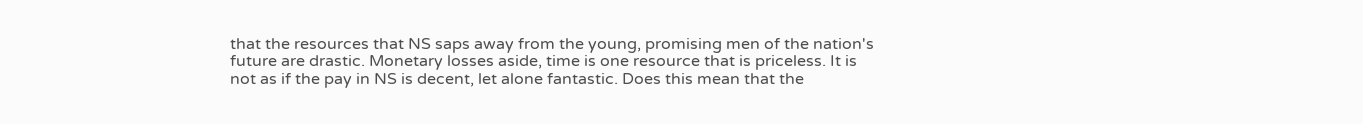that the resources that NS saps away from the young, promising men of the nation's future are drastic. Monetary losses aside, time is one resource that is priceless. It is not as if the pay in NS is decent, let alone fantastic. Does this mean that the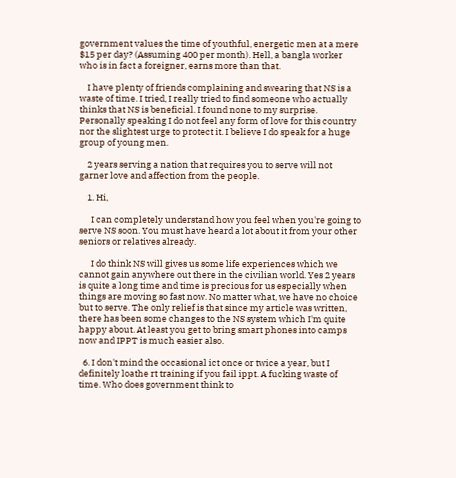government values the time of youthful, energetic men at a mere $15 per day? (Assuming 400 per month). Hell, a bangla worker who is in fact a foreigner, earns more than that.

    I have plenty of friends complaining and swearing that NS is a waste of time. I tried, I really tried to find someone who actually thinks that NS is beneficial. I found none to my surprise. Personally speaking I do not feel any form of love for this country nor the slightest urge to protect it. I believe I do speak for a huge group of young men.

    2 years serving a nation that requires you to serve will not garner love and affection from the people.

    1. Hi,

      I can completely understand how you feel when you're going to serve NS soon. You must have heard a lot about it from your other seniors or relatives already.

      I do think NS will gives us some life experiences which we cannot gain anywhere out there in the civilian world. Yes 2 years is quite a long time and time is precious for us especially when things are moving so fast now. No matter what, we have no choice but to serve. The only relief is that since my article was written, there has been some changes to the NS system which I'm quite happy about. At least you get to bring smart phones into camps now and IPPT is much easier also.

  6. I don't mind the occasional ict once or twice a year, but I definitely loathe rt training if you fail ippt. A fucking waste of time. Who does government think to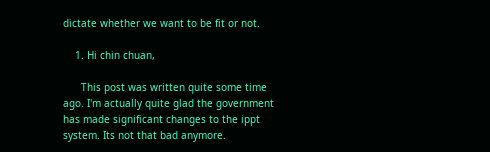dictate whether we want to be fit or not.

    1. Hi chin chuan,

      This post was written quite some time ago. I'm actually quite glad the government has made significant changes to the ippt system. Its not that bad anymore.